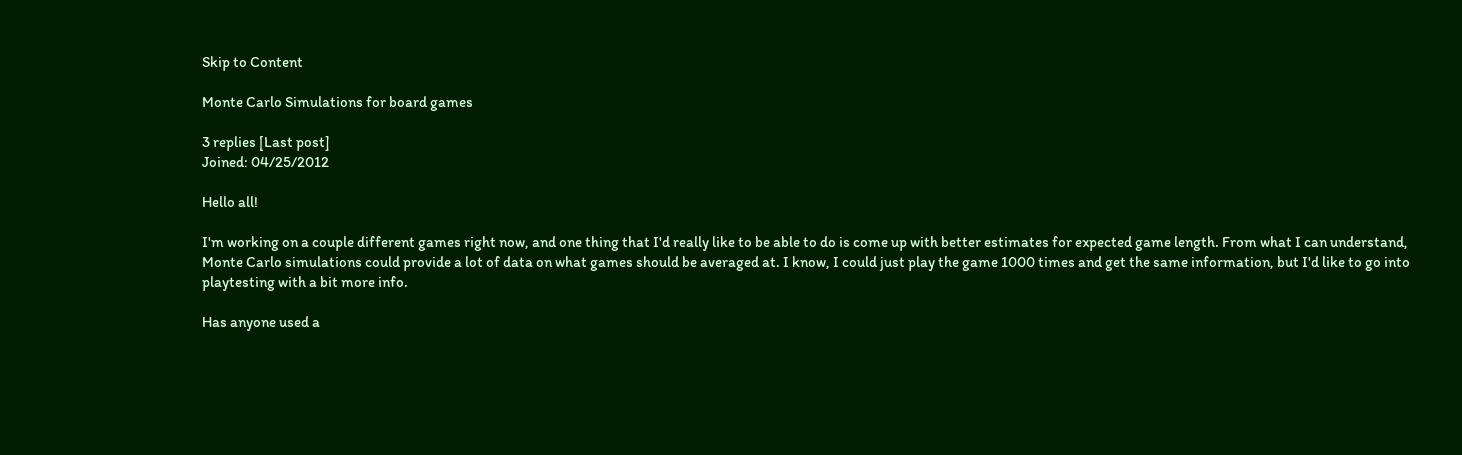Skip to Content

Monte Carlo Simulations for board games

3 replies [Last post]
Joined: 04/25/2012

Hello all!

I'm working on a couple different games right now, and one thing that I'd really like to be able to do is come up with better estimates for expected game length. From what I can understand, Monte Carlo simulations could provide a lot of data on what games should be averaged at. I know, I could just play the game 1000 times and get the same information, but I'd like to go into playtesting with a bit more info.

Has anyone used a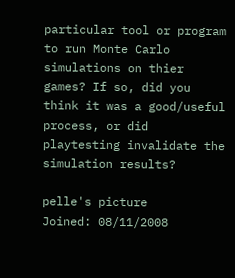particular tool or program to run Monte Carlo simulations on thier games? If so, did you think it was a good/useful process, or did playtesting invalidate the simulation results?

pelle's picture
Joined: 08/11/2008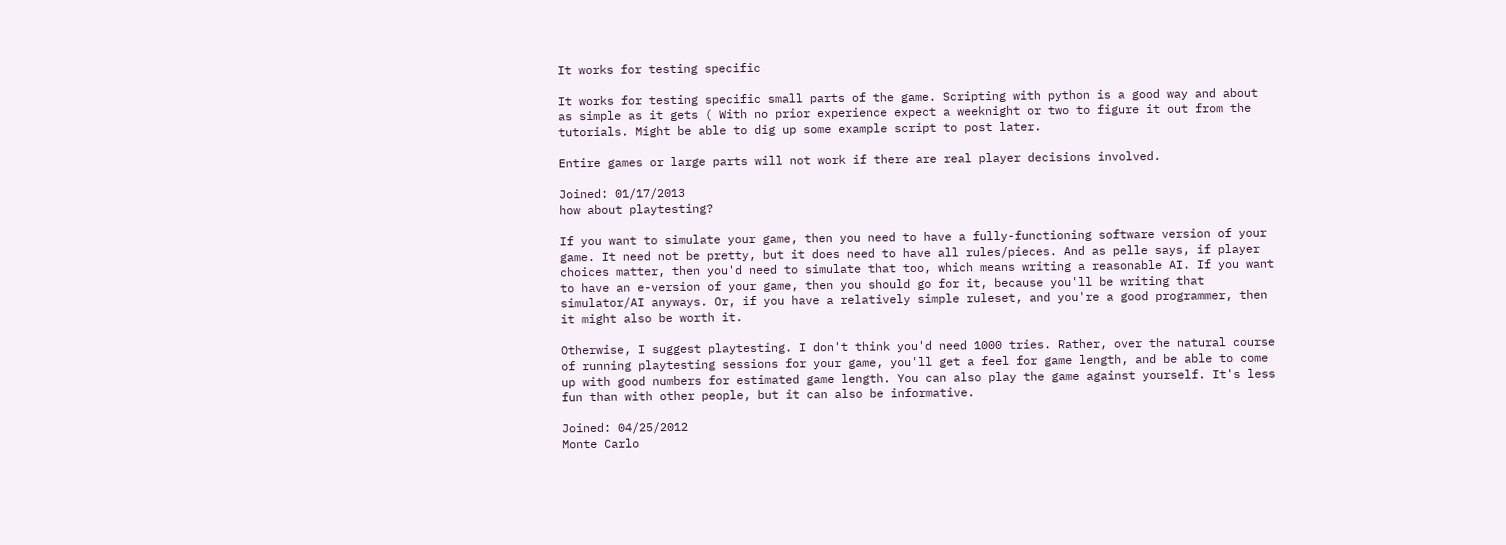It works for testing specific

It works for testing specific small parts of the game. Scripting with python is a good way and about as simple as it gets ( With no prior experience expect a weeknight or two to figure it out from the tutorials. Might be able to dig up some example script to post later.

Entire games or large parts will not work if there are real player decisions involved.

Joined: 01/17/2013
how about playtesting?

If you want to simulate your game, then you need to have a fully-functioning software version of your game. It need not be pretty, but it does need to have all rules/pieces. And as pelle says, if player choices matter, then you'd need to simulate that too, which means writing a reasonable AI. If you want to have an e-version of your game, then you should go for it, because you'll be writing that simulator/AI anyways. Or, if you have a relatively simple ruleset, and you're a good programmer, then it might also be worth it.

Otherwise, I suggest playtesting. I don't think you'd need 1000 tries. Rather, over the natural course of running playtesting sessions for your game, you'll get a feel for game length, and be able to come up with good numbers for estimated game length. You can also play the game against yourself. It's less fun than with other people, but it can also be informative.

Joined: 04/25/2012
Monte Carlo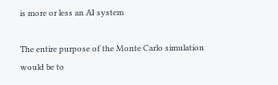is more or less an AI system

The entire purpose of the Monte Carlo simulation would be to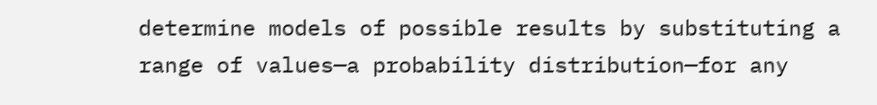determine models of possible results by substituting a range of values—a probability distribution—for any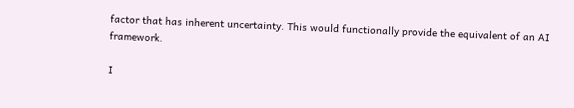factor that has inherent uncertainty. This would functionally provide the equivalent of an AI framework.

I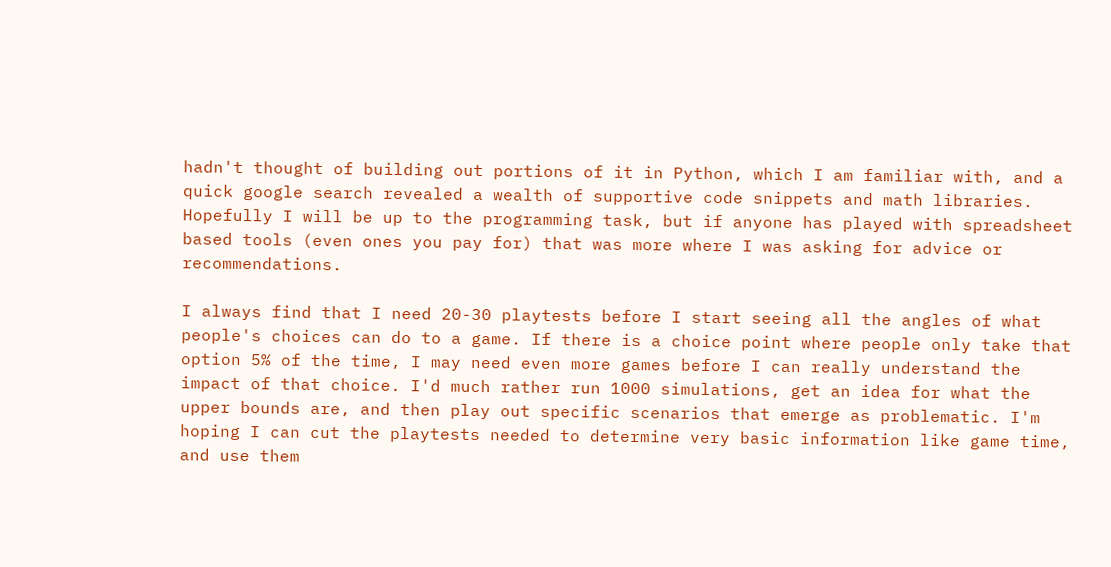hadn't thought of building out portions of it in Python, which I am familiar with, and a quick google search revealed a wealth of supportive code snippets and math libraries. Hopefully I will be up to the programming task, but if anyone has played with spreadsheet based tools (even ones you pay for) that was more where I was asking for advice or recommendations.

I always find that I need 20-30 playtests before I start seeing all the angles of what people's choices can do to a game. If there is a choice point where people only take that option 5% of the time, I may need even more games before I can really understand the impact of that choice. I'd much rather run 1000 simulations, get an idea for what the upper bounds are, and then play out specific scenarios that emerge as problematic. I'm hoping I can cut the playtests needed to determine very basic information like game time, and use them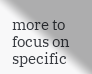more to focus on specific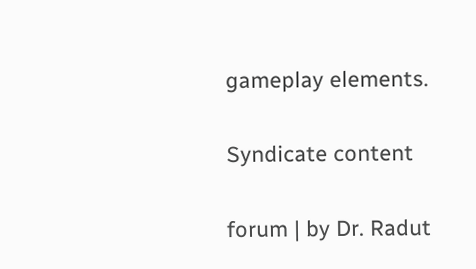gameplay elements.

Syndicate content

forum | by Dr. Radut